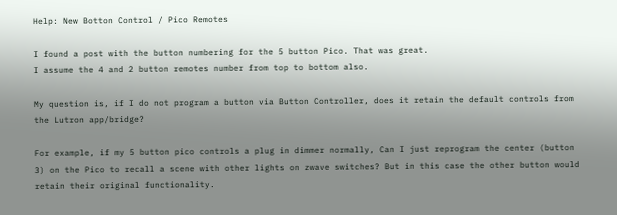Help: New Botton Control / Pico Remotes

I found a post with the button numbering for the 5 button Pico. That was great.
I assume the 4 and 2 button remotes number from top to bottom also.

My question is, if I do not program a button via Button Controller, does it retain the default controls from the Lutron app/bridge?

For example, if my 5 button pico controls a plug in dimmer normally, Can I just reprogram the center (button 3) on the Pico to recall a scene with other lights on zwave switches? But in this case the other button would retain their original functionality.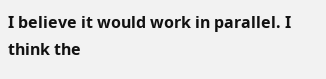I believe it would work in parallel. I think the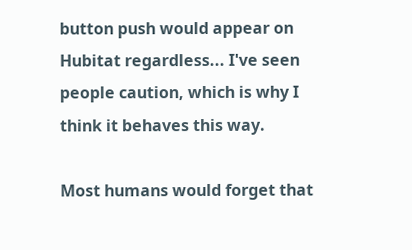button push would appear on Hubitat regardless... I've seen people caution, which is why I think it behaves this way.

Most humans would forget that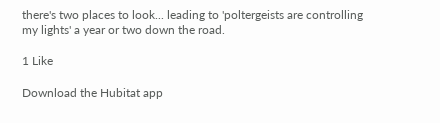there's two places to look... leading to 'poltergeists are controlling my lights' a year or two down the road.

1 Like

Download the Hubitat app